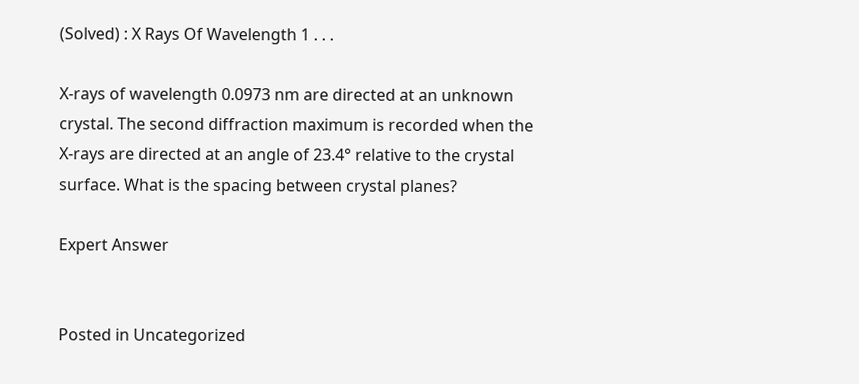(Solved) : X Rays Of Wavelength 1 . . .

X-rays of wavelength 0.0973 nm are directed at an unknown crystal. The second diffraction maximum is recorded when the X-rays are directed at an angle of 23.4° relative to the crystal surface. What is the spacing between crystal planes?

Expert Answer


Posted in Uncategorized